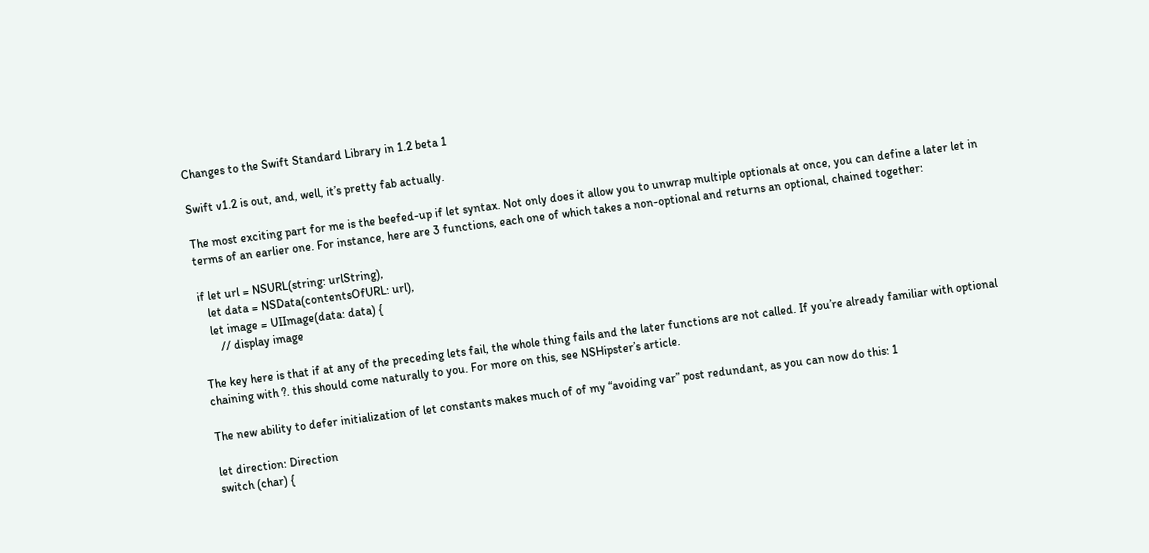Changes to the Swift Standard Library in 1.2 beta 1

Swift v1.2 is out, and, well, it’s pretty fab actually.

The most exciting part for me is the beefed-up if let syntax. Not only does it allow you to unwrap multiple optionals at once, you can define a later let in terms of an earlier one. For instance, here are 3 functions, each one of which takes a non-optional and returns an optional, chained together:

if let url = NSURL(string: urlString),
   let data = NSData(contentsOfURL: url),
   let image = UIImage(data: data) {
      // display image

The key here is that if at any of the preceding lets fail, the whole thing fails and the later functions are not called. If you’re already familiar with optional chaining with ?. this should come naturally to you. For more on this, see NSHipster’s article.

The new ability to defer initialization of let constants makes much of of my “avoiding var” post redundant, as you can now do this: 1

let direction: Direction
switch (char) {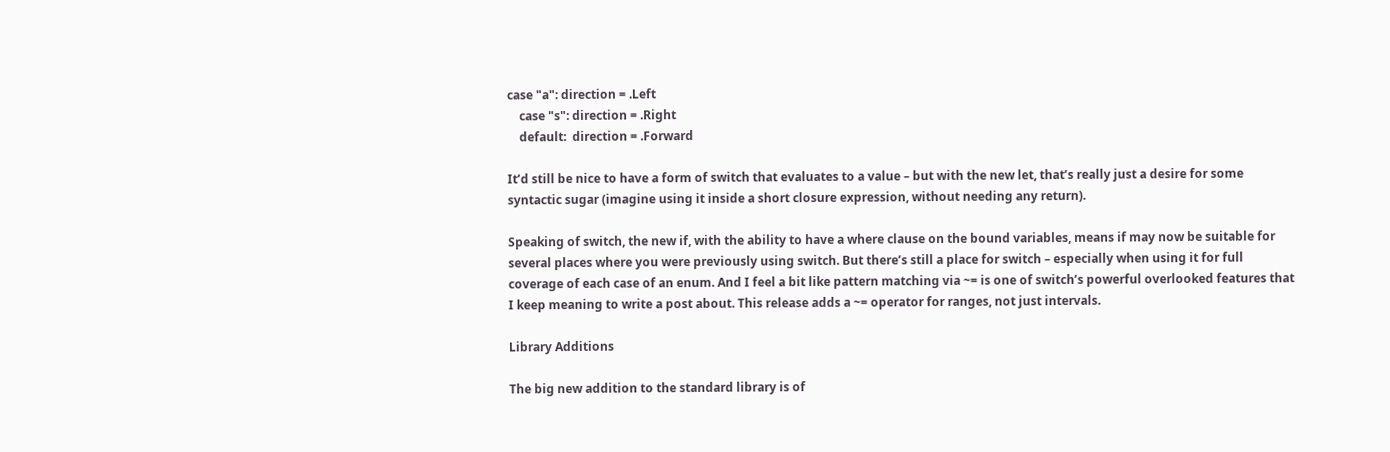case "a": direction = .Left
    case "s": direction = .Right
    default:  direction = .Forward

It’d still be nice to have a form of switch that evaluates to a value – but with the new let, that’s really just a desire for some syntactic sugar (imagine using it inside a short closure expression, without needing any return).

Speaking of switch, the new if, with the ability to have a where clause on the bound variables, means if may now be suitable for several places where you were previously using switch. But there’s still a place for switch – especially when using it for full coverage of each case of an enum. And I feel a bit like pattern matching via ~= is one of switch’s powerful overlooked features that I keep meaning to write a post about. This release adds a ~= operator for ranges, not just intervals.

Library Additions

The big new addition to the standard library is of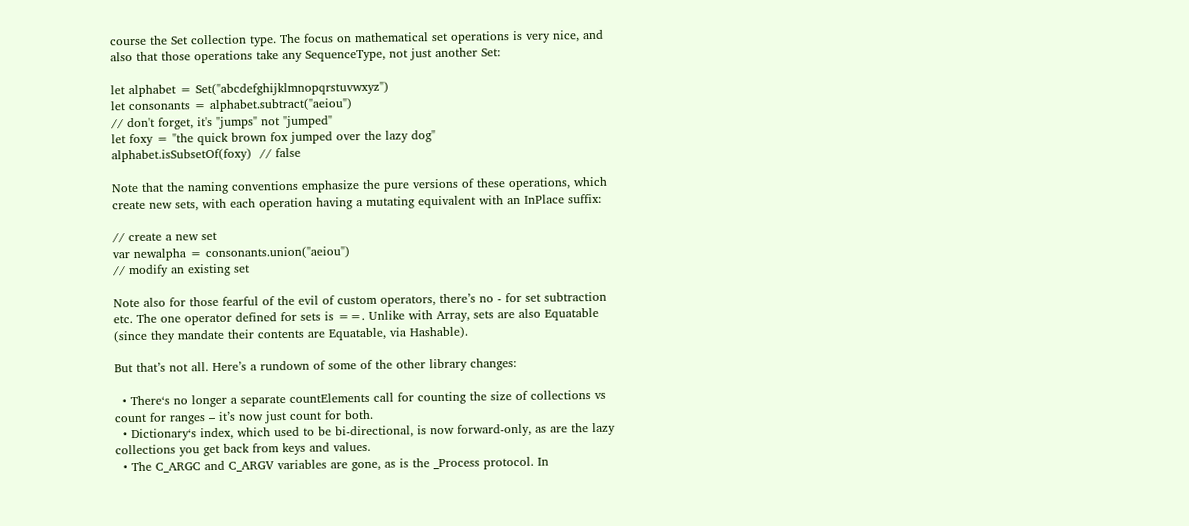course the Set collection type. The focus on mathematical set operations is very nice, and also that those operations take any SequenceType, not just another Set:

let alphabet = Set("abcdefghijklmnopqrstuvwxyz")
let consonants = alphabet.subtract("aeiou")
// don't forget, it's "jumps" not "jumped"
let foxy = "the quick brown fox jumped over the lazy dog"
alphabet.isSubsetOf(foxy)  // false

Note that the naming conventions emphasize the pure versions of these operations, which create new sets, with each operation having a mutating equivalent with an InPlace suffix:

// create a new set
var newalpha = consonants.union("aeiou")
// modify an existing set

Note also for those fearful of the evil of custom operators, there’s no - for set subtraction etc. The one operator defined for sets is ==. Unlike with Array, sets are also Equatable (since they mandate their contents are Equatable, via Hashable).

But that’s not all. Here’s a rundown of some of the other library changes:

  • There‘s no longer a separate countElements call for counting the size of collections vs count for ranges – it’s now just count for both.
  • Dictionary‘s index, which used to be bi-directional, is now forward-only, as are the lazy collections you get back from keys and values.
  • The C_ARGC and C_ARGV variables are gone, as is the _Process protocol. In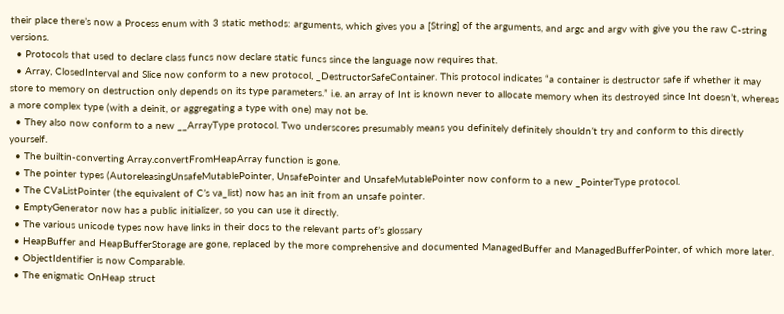their place there’s now a Process enum with 3 static methods: arguments, which gives you a [String] of the arguments, and argc and argv with give you the raw C-string versions.
  • Protocols that used to declare class funcs now declare static funcs since the language now requires that.
  • Array, ClosedInterval and Slice now conform to a new protocol, _DestructorSafeContainer. This protocol indicates “a container is destructor safe if whether it may store to memory on destruction only depends on its type parameters.” i.e. an array of Int is known never to allocate memory when its destroyed since Int doesn’t, whereas a more complex type (with a deinit, or aggregating a type with one) may not be.
  • They also now conform to a new __ArrayType protocol. Two underscores presumably means you definitely definitely shouldn’t try and conform to this directly yourself.
  • The builtin-converting Array.convertFromHeapArray function is gone.
  • The pointer types (AutoreleasingUnsafeMutablePointer, UnsafePointer and UnsafeMutablePointer now conform to a new _PointerType protocol.
  • The CVaListPointer (the equivalent of C’s va_list) now has an init from an unsafe pointer.
  • EmptyGenerator now has a public initializer, so you can use it directly.
  • The various unicode types now have links in their docs to the relevant parts of’s glossary
  • HeapBuffer and HeapBufferStorage are gone, replaced by the more comprehensive and documented ManagedBuffer and ManagedBufferPointer, of which more later.
  • ObjectIdentifier is now Comparable.
  • The enigmatic OnHeap struct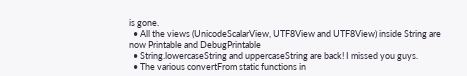is gone.
  • All the views (UnicodeScalarView, UTF8View and UTF8View) inside String are now Printable and DebugPrintable
  • String.lowercaseString and uppercaseString are back! I missed you guys.
  • The various convertFrom static functions in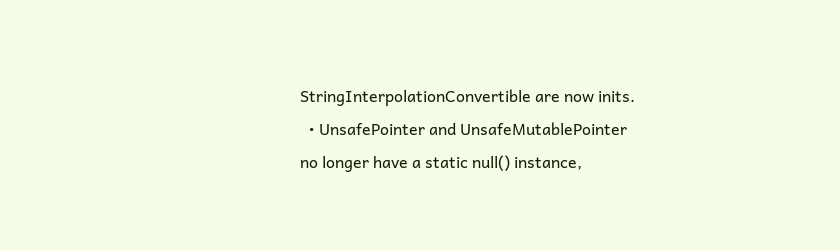StringInterpolationConvertible are now inits.
  • UnsafePointer and UnsafeMutablePointer no longer have a static null() instance,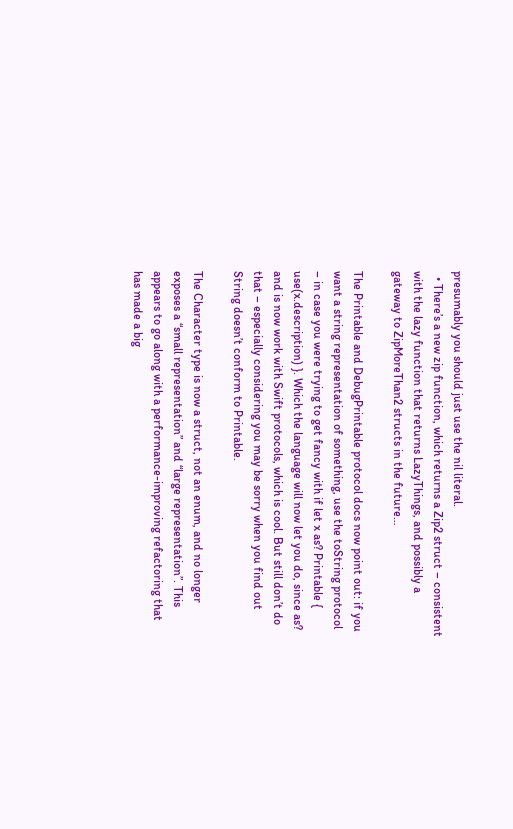presumably you should just use the nil literal.
  • There’s a new zip function, which returns a Zip2 struct – consistent with the lazy function that returns LazyThings, and possibly a gateway to ZipMoreThan2 structs in the future…

The Printable and DebugPrintable protocol docs now point out: if you want a string representation of something, use the toString protocol – in case you were trying to get fancy with if let x as? Printable { use(x.description) }. Which the language will now let you do, since as? and is now work with Swift protocols, which is cool. But still don’t do that – especially considering you may be sorry when you find out String doesn’t conform to Printable.

The Character type is now a struct, not an enum, and no longer exposes a “small representation” and “large representation”. This appears to go along with a performance-improving refactoring that has made a big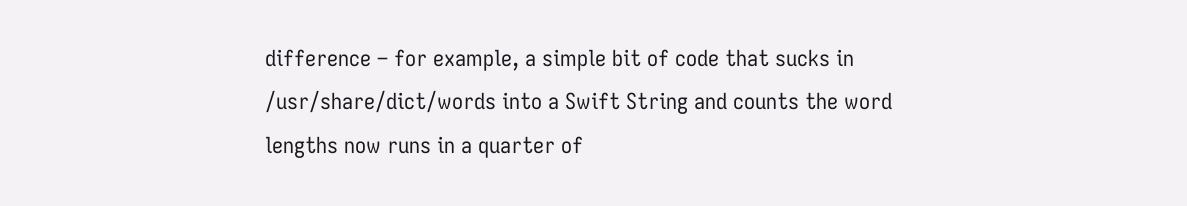difference – for example, a simple bit of code that sucks in /usr/share/dict/words into a Swift String and counts the word lengths now runs in a quarter of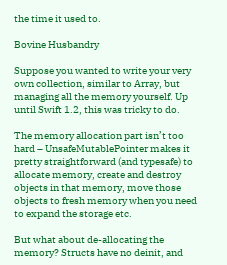the time it used to.

Bovine Husbandry

Suppose you wanted to write your very own collection, similar to Array, but managing all the memory yourself. Up until Swift 1.2, this was tricky to do.

The memory allocation part isn’t too hard – UnsafeMutablePointer makes it pretty straightforward (and typesafe) to allocate memory, create and destroy objects in that memory, move those objects to fresh memory when you need to expand the storage etc.

But what about de-allocating the memory? Structs have no deinit, and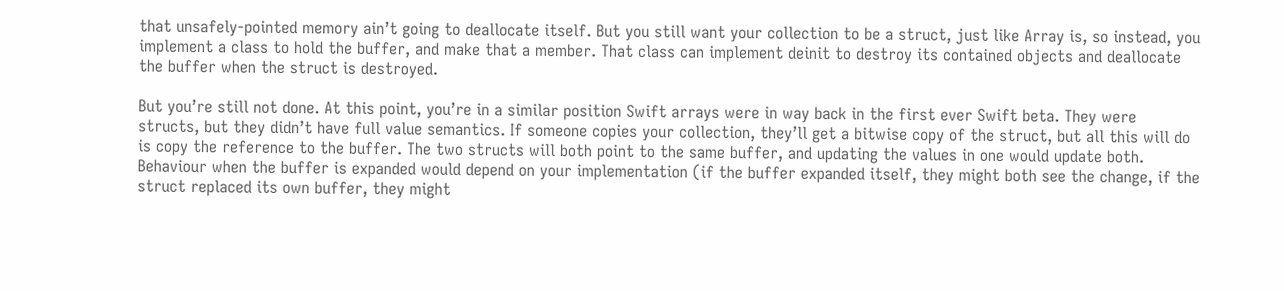that unsafely-pointed memory ain’t going to deallocate itself. But you still want your collection to be a struct, just like Array is, so instead, you implement a class to hold the buffer, and make that a member. That class can implement deinit to destroy its contained objects and deallocate the buffer when the struct is destroyed.

But you’re still not done. At this point, you’re in a similar position Swift arrays were in way back in the first ever Swift beta. They were structs, but they didn’t have full value semantics. If someone copies your collection, they’ll get a bitwise copy of the struct, but all this will do is copy the reference to the buffer. The two structs will both point to the same buffer, and updating the values in one would update both. Behaviour when the buffer is expanded would depend on your implementation (if the buffer expanded itself, they might both see the change, if the struct replaced its own buffer, they might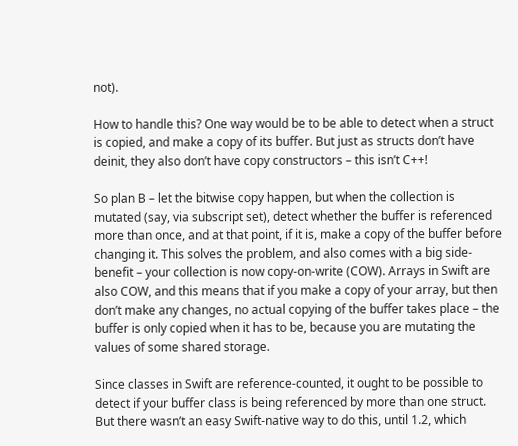not).

How to handle this? One way would be to be able to detect when a struct is copied, and make a copy of its buffer. But just as structs don’t have deinit, they also don’t have copy constructors – this isn’t C++!

So plan B – let the bitwise copy happen, but when the collection is mutated (say, via subscript set), detect whether the buffer is referenced more than once, and at that point, if it is, make a copy of the buffer before changing it. This solves the problem, and also comes with a big side-benefit – your collection is now copy-on-write (COW). Arrays in Swift are also COW, and this means that if you make a copy of your array, but then don’t make any changes, no actual copying of the buffer takes place – the buffer is only copied when it has to be, because you are mutating the values of some shared storage.

Since classes in Swift are reference-counted, it ought to be possible to detect if your buffer class is being referenced by more than one struct. But there wasn’t an easy Swift-native way to do this, until 1.2, which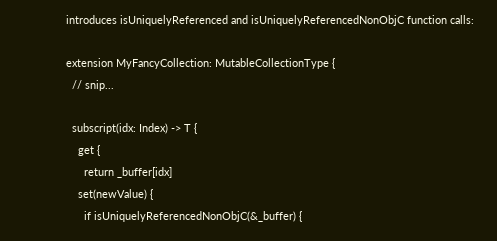introduces isUniquelyReferenced and isUniquelyReferencedNonObjC function calls:

extension MyFancyCollection: MutableCollectionType {
  // snip...

  subscript(idx: Index) -> T {
    get {
      return _buffer[idx]
    set(newValue) {
      if isUniquelyReferencedNonObjC(&_buffer) {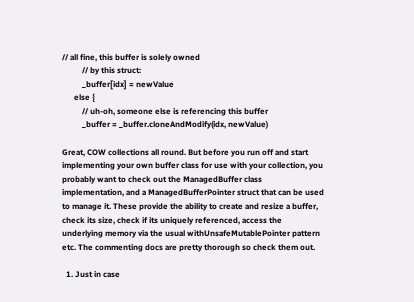// all fine, this buffer is solely owned
          // by this struct:
          _buffer[idx] = newValue
      else {
          // uh-oh, someone else is referencing this buffer
          _buffer = _buffer.cloneAndModify(idx, newValue)

Great, COW collections all round. But before you run off and start implementing your own buffer class for use with your collection, you probably want to check out the ManagedBuffer class implementation, and a ManagedBufferPointer struct that can be used to manage it. These provide the ability to create and resize a buffer, check its size, check if its uniquely referenced, access the underlying memory via the usual withUnsafeMutablePointer pattern etc. The commenting docs are pretty thorough so check them out.

  1. Just in case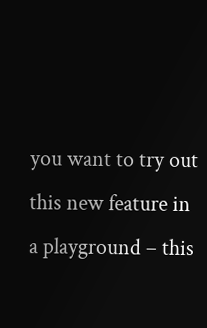you want to try out this new feature in a playground – this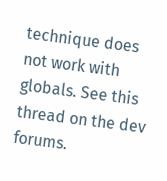technique does not work with globals. See this thread on the dev forums.